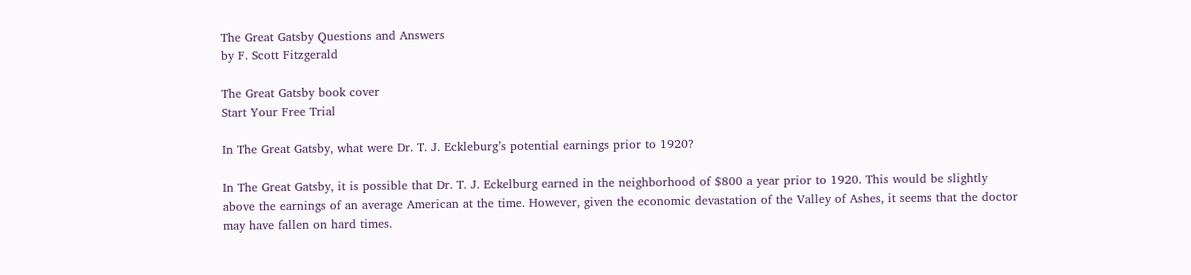The Great Gatsby Questions and Answers
by F. Scott Fitzgerald

The Great Gatsby book cover
Start Your Free Trial

In The Great Gatsby, what were Dr. T. J. Eckleburg’s potential earnings prior to 1920?

In The Great Gatsby, it is possible that Dr. T. J. Eckelburg earned in the neighborhood of $800 a year prior to 1920. This would be slightly above the earnings of an average American at the time. However, given the economic devastation of the Valley of Ashes, it seems that the doctor may have fallen on hard times.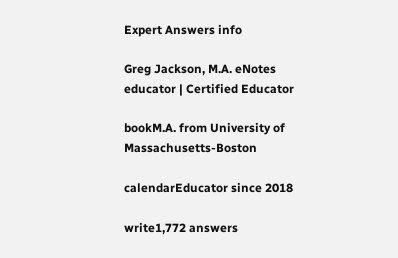Expert Answers info

Greg Jackson, M.A. eNotes educator | Certified Educator

bookM.A. from University of Massachusetts-Boston

calendarEducator since 2018

write1,772 answers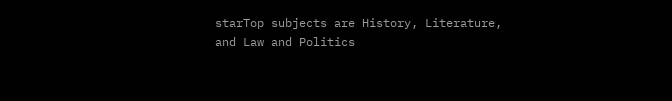starTop subjects are History, Literature, and Law and Politics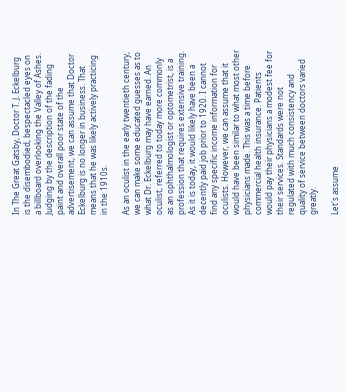In The Great Gatsby, Doctor T. J. Eckelburg is the disembodied, bespectacled eyes on a billboard overlooking the Valley of Ashes. Judging by the description of the fading paint and overall poor state of the advertisement, we can assume that Doctor Eckelburg is no longer in business. That means that he was likely actively practicing in the 1910s.

As an oculist in the early twentieth century, we can make some educated guesses as to what Dr. Eckelburg may have earned. An oculist, referred to today more commonly as an ophthalmologist or optometrist, is a profession that requires extensive training. As it is today, it would likely have been a decently paid job prior to 1920. I cannot find any specific income information for oculists. However, we can assume that it would have been similar to what most other physicians made. This was a time before commercial health insurance. Patients would pay their physicians a modest fee for their services. Standards were not regulated with much consistency and quality of service between doctors varied greatly.

Let's assume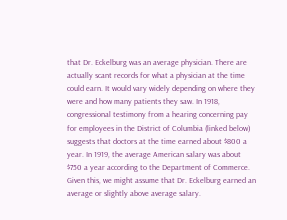that Dr. Eckelburg was an average physician. There are actually scant records for what a physician at the time could earn. It would vary widely depending on where they were and how many patients they saw. In 1918, congressional testimony from a hearing concerning pay for employees in the District of Columbia (linked below) suggests that doctors at the time earned about $800 a year. In 1919, the average American salary was about $750 a year according to the Department of Commerce. Given this, we might assume that Dr. Eckelburg earned an average or slightly above average salary.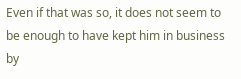Even if that was so, it does not seem to be enough to have kept him in business by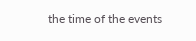the time of the events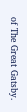of The Great Gatsby.